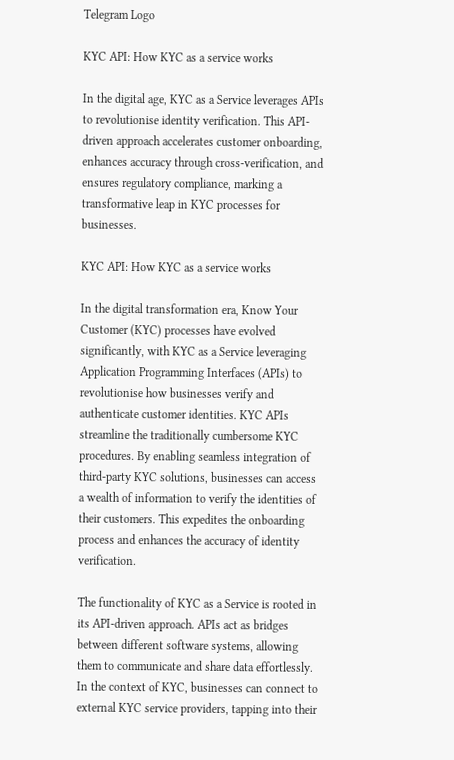Telegram Logo

KYC API: How KYC as a service works

In the digital age, KYC as a Service leverages APIs to revolutionise identity verification. This API-driven approach accelerates customer onboarding, enhances accuracy through cross-verification, and ensures regulatory compliance, marking a transformative leap in KYC processes for businesses.

KYC API: How KYC as a service works

In the digital transformation era, Know Your Customer (KYC) processes have evolved significantly, with KYC as a Service leveraging Application Programming Interfaces (APIs) to revolutionise how businesses verify and authenticate customer identities. KYC APIs streamline the traditionally cumbersome KYC procedures. By enabling seamless integration of third-party KYC solutions, businesses can access a wealth of information to verify the identities of their customers. This expedites the onboarding process and enhances the accuracy of identity verification.

The functionality of KYC as a Service is rooted in its API-driven approach. APIs act as bridges between different software systems, allowing them to communicate and share data effortlessly. In the context of KYC, businesses can connect to external KYC service providers, tapping into their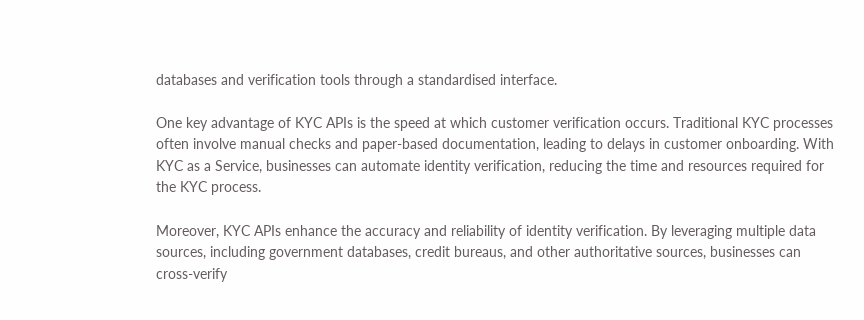databases and verification tools through a standardised interface.

One key advantage of KYC APIs is the speed at which customer verification occurs. Traditional KYC processes often involve manual checks and paper-based documentation, leading to delays in customer onboarding. With KYC as a Service, businesses can automate identity verification, reducing the time and resources required for the KYC process.

Moreover, KYC APIs enhance the accuracy and reliability of identity verification. By leveraging multiple data sources, including government databases, credit bureaus, and other authoritative sources, businesses can cross-verify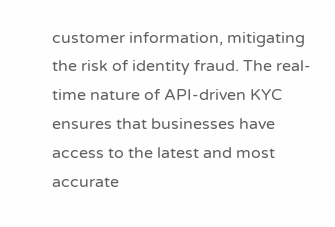customer information, mitigating the risk of identity fraud. The real-time nature of API-driven KYC ensures that businesses have access to the latest and most accurate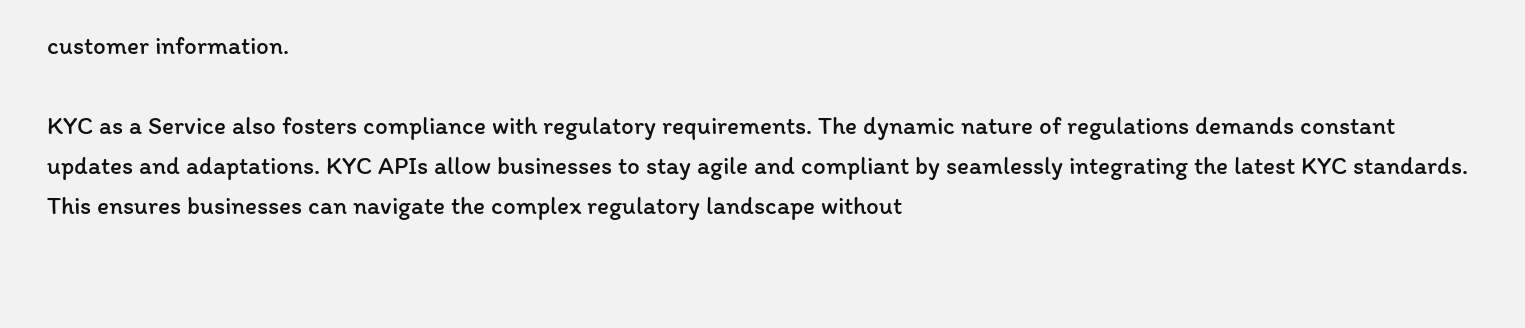customer information.

KYC as a Service also fosters compliance with regulatory requirements. The dynamic nature of regulations demands constant updates and adaptations. KYC APIs allow businesses to stay agile and compliant by seamlessly integrating the latest KYC standards. This ensures businesses can navigate the complex regulatory landscape without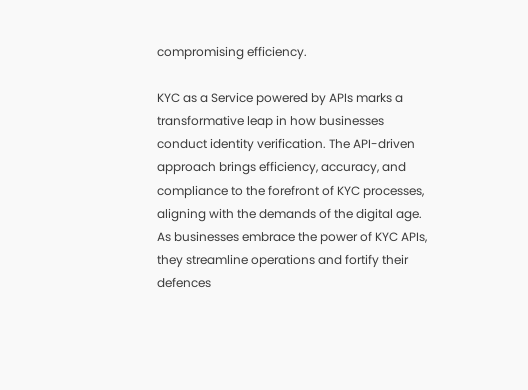compromising efficiency.

KYC as a Service powered by APIs marks a transformative leap in how businesses conduct identity verification. The API-driven approach brings efficiency, accuracy, and compliance to the forefront of KYC processes, aligning with the demands of the digital age. As businesses embrace the power of KYC APIs, they streamline operations and fortify their defences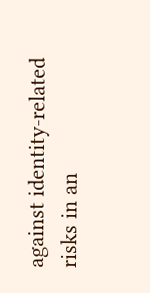against identity-related risks in an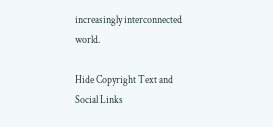increasingly interconnected world.

Hide Copyright Text and Social Links